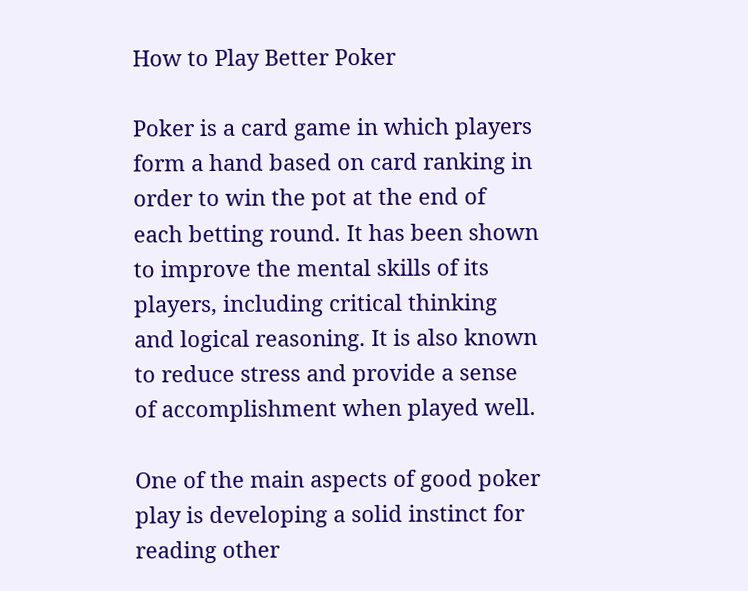How to Play Better Poker

Poker is a card game in which players form a hand based on card ranking in order to win the pot at the end of each betting round. It has been shown to improve the mental skills of its players, including critical thinking and logical reasoning. It is also known to reduce stress and provide a sense of accomplishment when played well.

One of the main aspects of good poker play is developing a solid instinct for reading other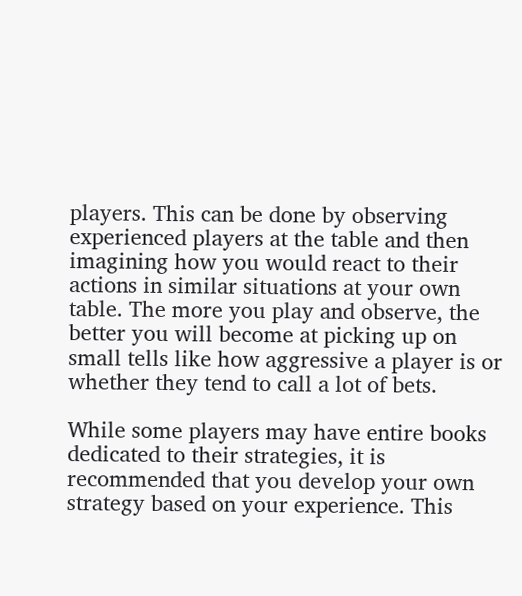players. This can be done by observing experienced players at the table and then imagining how you would react to their actions in similar situations at your own table. The more you play and observe, the better you will become at picking up on small tells like how aggressive a player is or whether they tend to call a lot of bets.

While some players may have entire books dedicated to their strategies, it is recommended that you develop your own strategy based on your experience. This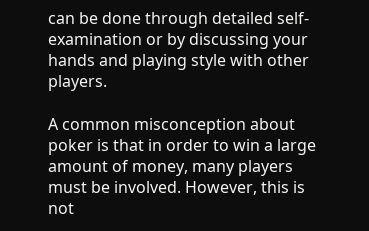can be done through detailed self-examination or by discussing your hands and playing style with other players.

A common misconception about poker is that in order to win a large amount of money, many players must be involved. However, this is not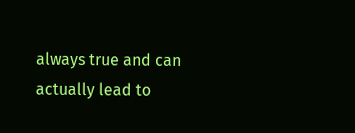always true and can actually lead to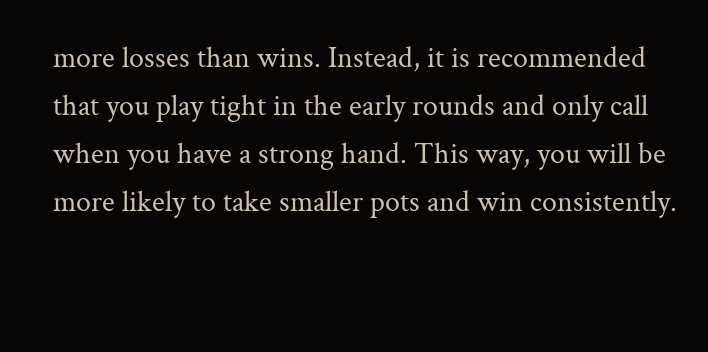more losses than wins. Instead, it is recommended that you play tight in the early rounds and only call when you have a strong hand. This way, you will be more likely to take smaller pots and win consistently.